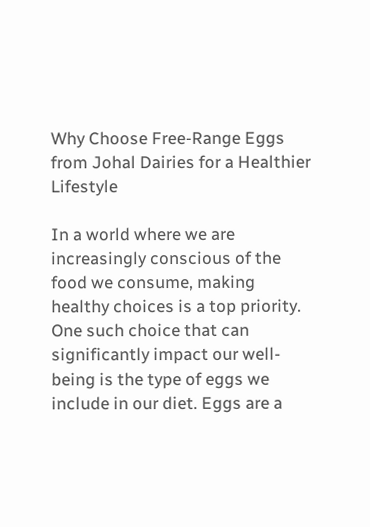Why Choose Free-Range Eggs from Johal Dairies for a Healthier Lifestyle

In a world where we are increasingly conscious of the food we consume, making healthy choices is a top priority. One such choice that can significantly impact our well-being is the type of eggs we include in our diet. Eggs are a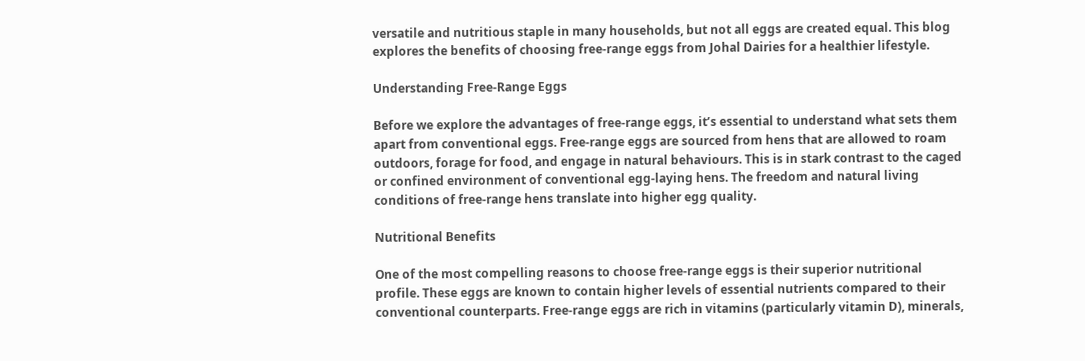versatile and nutritious staple in many households, but not all eggs are created equal. This blog explores the benefits of choosing free-range eggs from Johal Dairies for a healthier lifestyle.

Understanding Free-Range Eggs

Before we explore the advantages of free-range eggs, it’s essential to understand what sets them apart from conventional eggs. Free-range eggs are sourced from hens that are allowed to roam outdoors, forage for food, and engage in natural behaviours. This is in stark contrast to the caged or confined environment of conventional egg-laying hens. The freedom and natural living conditions of free-range hens translate into higher egg quality.

Nutritional Benefits

One of the most compelling reasons to choose free-range eggs is their superior nutritional profile. These eggs are known to contain higher levels of essential nutrients compared to their conventional counterparts. Free-range eggs are rich in vitamins (particularly vitamin D), minerals,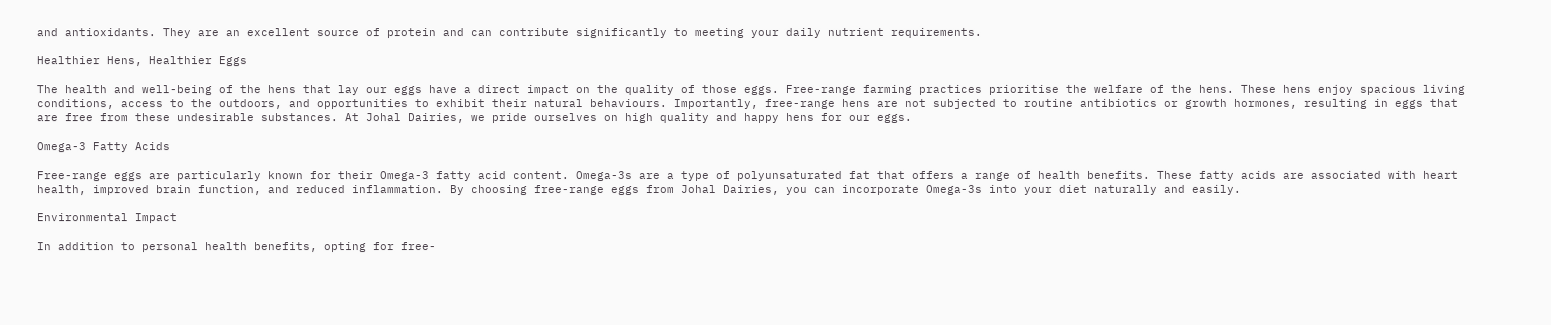and antioxidants. They are an excellent source of protein and can contribute significantly to meeting your daily nutrient requirements.

Healthier Hens, Healthier Eggs

The health and well-being of the hens that lay our eggs have a direct impact on the quality of those eggs. Free-range farming practices prioritise the welfare of the hens. These hens enjoy spacious living conditions, access to the outdoors, and opportunities to exhibit their natural behaviours. Importantly, free-range hens are not subjected to routine antibiotics or growth hormones, resulting in eggs that are free from these undesirable substances. At Johal Dairies, we pride ourselves on high quality and happy hens for our eggs.

Omega-3 Fatty Acids

Free-range eggs are particularly known for their Omega-3 fatty acid content. Omega-3s are a type of polyunsaturated fat that offers a range of health benefits. These fatty acids are associated with heart health, improved brain function, and reduced inflammation. By choosing free-range eggs from Johal Dairies, you can incorporate Omega-3s into your diet naturally and easily.

Environmental Impact

In addition to personal health benefits, opting for free-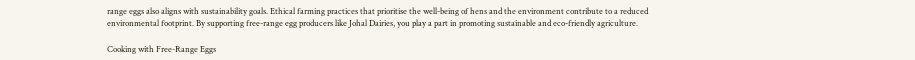range eggs also aligns with sustainability goals. Ethical farming practices that prioritise the well-being of hens and the environment contribute to a reduced environmental footprint. By supporting free-range egg producers like Johal Dairies, you play a part in promoting sustainable and eco-friendly agriculture.

Cooking with Free-Range Eggs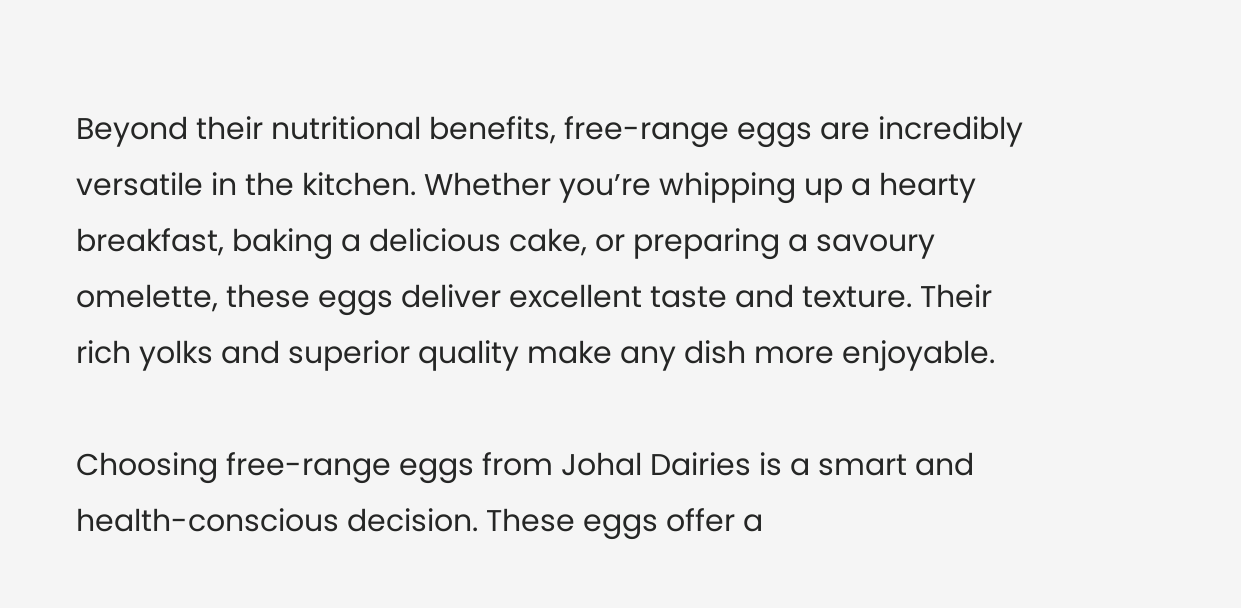Beyond their nutritional benefits, free-range eggs are incredibly versatile in the kitchen. Whether you’re whipping up a hearty breakfast, baking a delicious cake, or preparing a savoury omelette, these eggs deliver excellent taste and texture. Their rich yolks and superior quality make any dish more enjoyable.

Choosing free-range eggs from Johal Dairies is a smart and health-conscious decision. These eggs offer a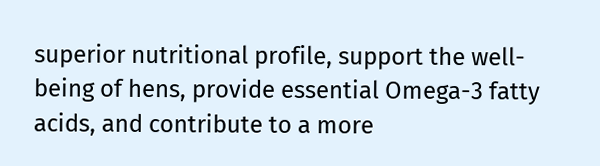superior nutritional profile, support the well-being of hens, provide essential Omega-3 fatty acids, and contribute to a more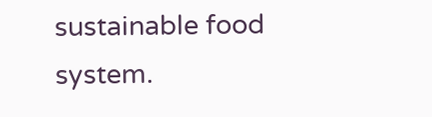sustainable food system.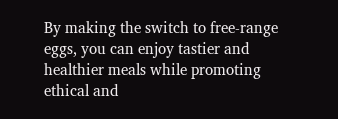By making the switch to free-range eggs, you can enjoy tastier and healthier meals while promoting ethical and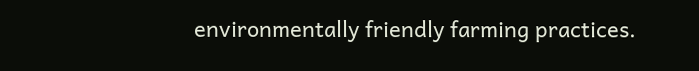environmentally friendly farming practices.